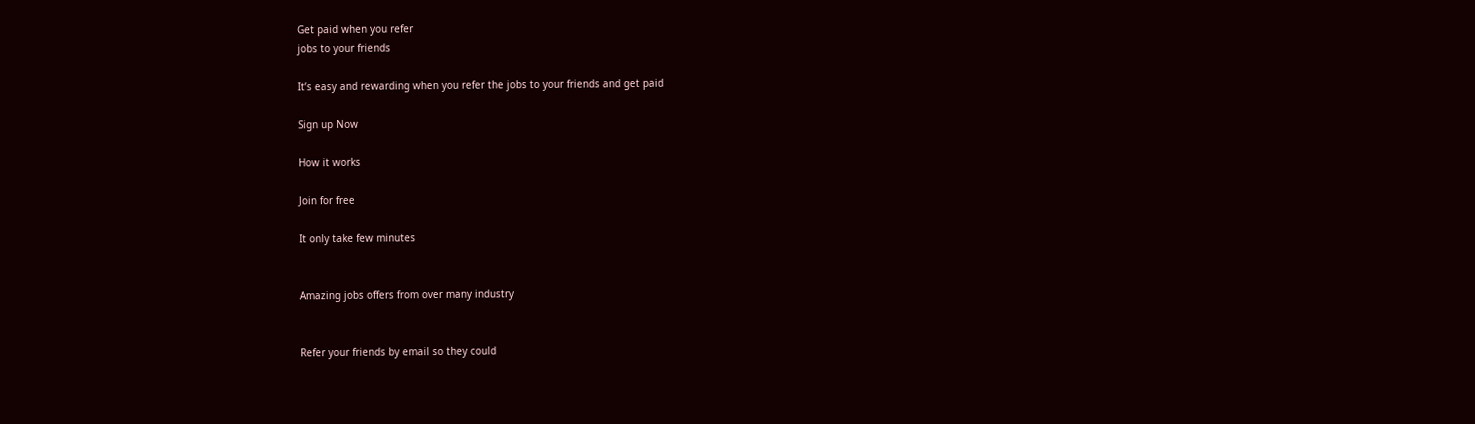Get paid when you refer
jobs to your friends

It’s easy and rewarding when you refer the jobs to your friends and get paid

Sign up Now

How it works

Join for free

It only take few minutes


Amazing jobs offers from over many industry


Refer your friends by email so they could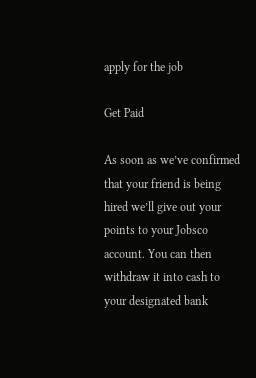apply for the job

Get Paid

As soon as we’ve confirmed that your friend is being hired we’ll give out your points to your Jobsco account. You can then withdraw it into cash to your designated bank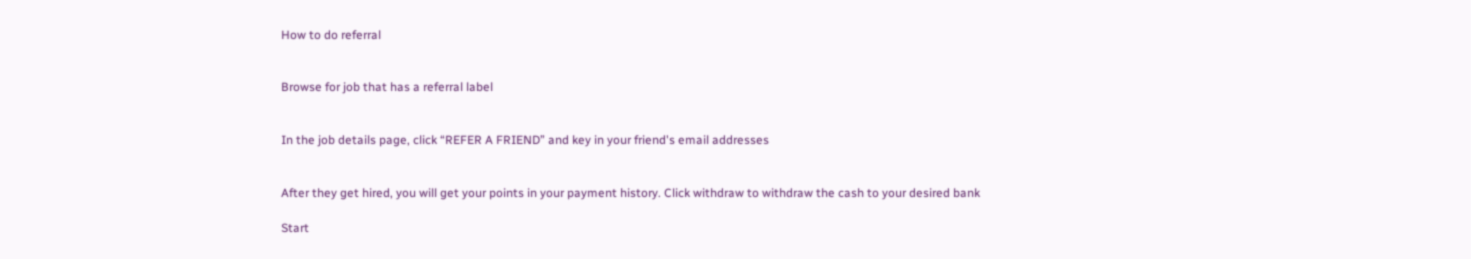How to do referral


Browse for job that has a referral label


In the job details page, click “REFER A FRIEND” and key in your friend's email addresses


After they get hired, you will get your points in your payment history. Click withdraw to withdraw the cash to your desired bank

Start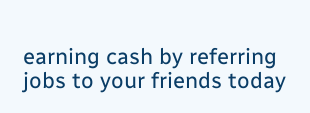earning cash by referring jobs to your friends today